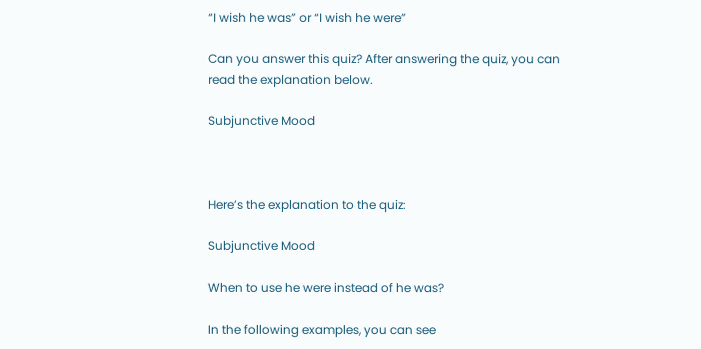“I wish he was” or “I wish he were”

Can you answer this quiz? After answering the quiz, you can read the explanation below.

Subjunctive Mood



Here’s the explanation to the quiz:

Subjunctive Mood

When to use he were instead of he was?

In the following examples, you can see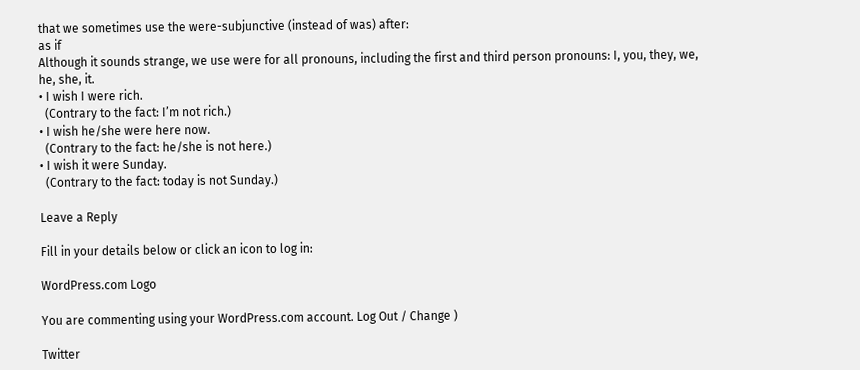that we sometimes use the were-subjunctive (instead of was) after:
as if
Although it sounds strange, we use were for all pronouns, including the first and third person pronouns: I, you, they, we, he, she, it.
• I wish I were rich.
  (Contrary to the fact: I’m not rich.)
• I wish he/she were here now.
  (Contrary to the fact: he/she is not here.)
• I wish it were Sunday.
  (Contrary to the fact: today is not Sunday.)

Leave a Reply

Fill in your details below or click an icon to log in:

WordPress.com Logo

You are commenting using your WordPress.com account. Log Out / Change )

Twitter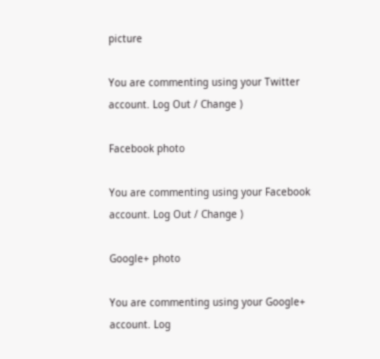picture

You are commenting using your Twitter account. Log Out / Change )

Facebook photo

You are commenting using your Facebook account. Log Out / Change )

Google+ photo

You are commenting using your Google+ account. Log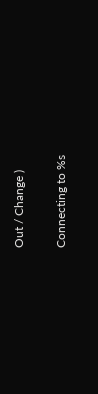Out / Change )

Connecting to %s